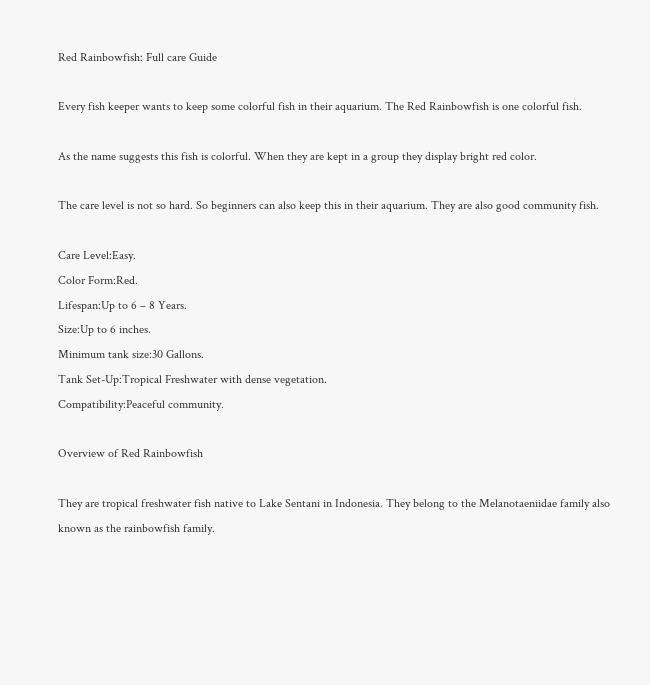Red Rainbowfish: Full care Guide

Every fish keeper wants to keep some colorful fish in their aquarium. The Red Rainbowfish is one colorful fish.

As the name suggests this fish is colorful. When they are kept in a group they display bright red color.

The care level is not so hard. So beginners can also keep this in their aquarium. They are also good community fish.

Care Level:Easy.
Color Form:Red.
Lifespan:Up to 6 – 8 Years.
Size:Up to 6 inches.
Minimum tank size:30 Gallons.
Tank Set-Up:Tropical Freshwater with dense vegetation.
Compatibility:Peaceful community.

Overview of Red Rainbowfish

They are tropical freshwater fish native to Lake Sentani in Indonesia. They belong to the Melanotaeniidae family also known as the rainbowfish family.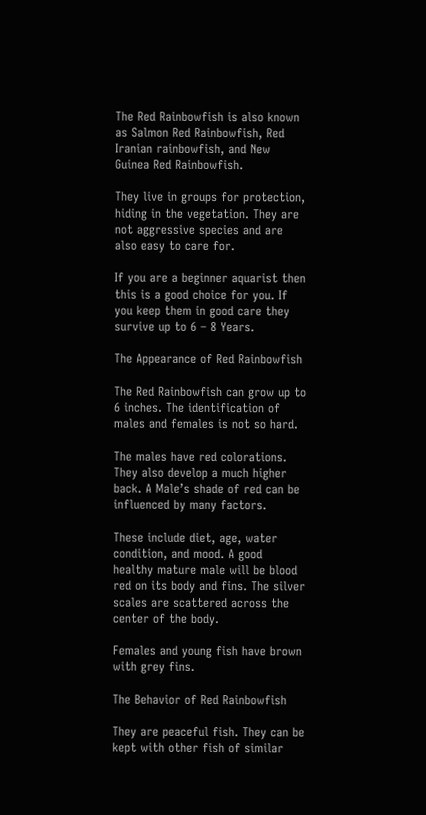The Red Rainbowfish is also known as Salmon Red Rainbowfish, Red Iranian rainbowfish, and New Guinea Red Rainbowfish.

They live in groups for protection, hiding in the vegetation. They are not aggressive species and are also easy to care for.

If you are a beginner aquarist then this is a good choice for you. If you keep them in good care they survive up to 6 – 8 Years.

The Appearance of Red Rainbowfish

The Red Rainbowfish can grow up to 6 inches. The identification of males and females is not so hard.

The males have red colorations. They also develop a much higher back. A Male’s shade of red can be influenced by many factors.

These include diet, age, water condition, and mood. A good healthy mature male will be blood red on its body and fins. The silver scales are scattered across the center of the body.

Females and young fish have brown with grey fins.

The Behavior of Red Rainbowfish

They are peaceful fish. They can be kept with other fish of similar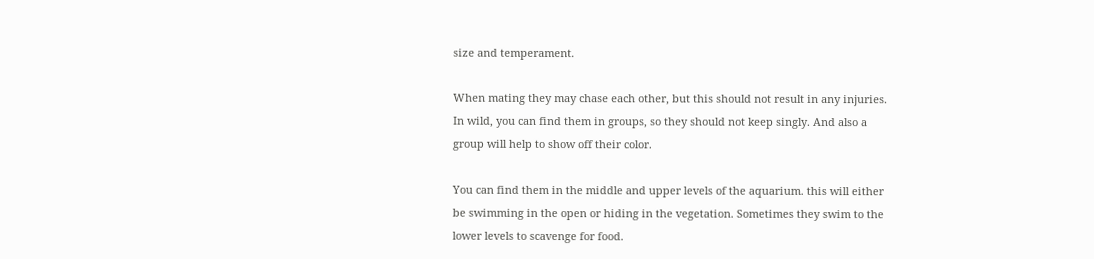size and temperament.

When mating they may chase each other, but this should not result in any injuries. In wild, you can find them in groups, so they should not keep singly. And also a group will help to show off their color.

You can find them in the middle and upper levels of the aquarium. this will either be swimming in the open or hiding in the vegetation. Sometimes they swim to the lower levels to scavenge for food.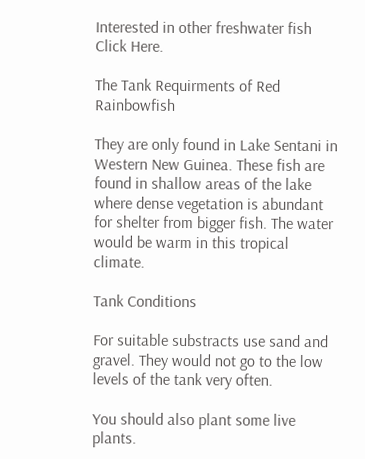Interested in other freshwater fish Click Here.

The Tank Requirments of Red Rainbowfish

They are only found in Lake Sentani in Western New Guinea. These fish are found in shallow areas of the lake where dense vegetation is abundant for shelter from bigger fish. The water would be warm in this tropical climate.

Tank Conditions

For suitable substracts use sand and gravel. They would not go to the low levels of the tank very often.

You should also plant some live plants.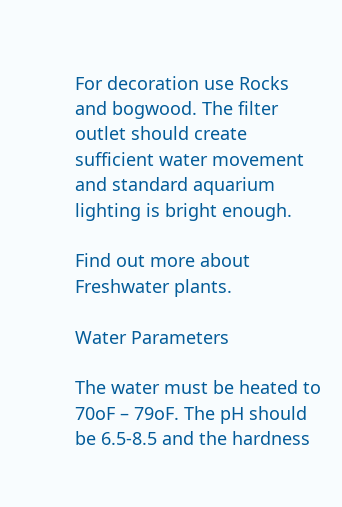For decoration use Rocks and bogwood. The filter outlet should create sufficient water movement and standard aquarium lighting is bright enough.

Find out more about Freshwater plants.

Water Parameters

The water must be heated to 70oF – 79oF. The pH should be 6.5-8.5 and the hardness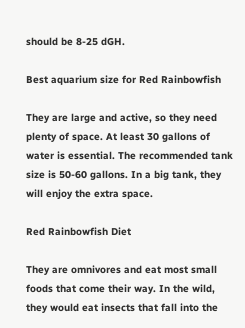should be 8-25 dGH.

Best aquarium size for Red Rainbowfish

They are large and active, so they need plenty of space. At least 30 gallons of water is essential. The recommended tank size is 50-60 gallons. In a big tank, they will enjoy the extra space.

Red Rainbowfish Diet

They are omnivores and eat most small foods that come their way. In the wild, they would eat insects that fall into the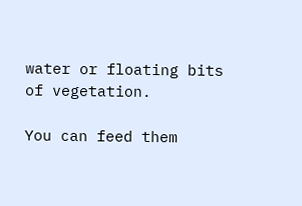water or floating bits of vegetation.

You can feed them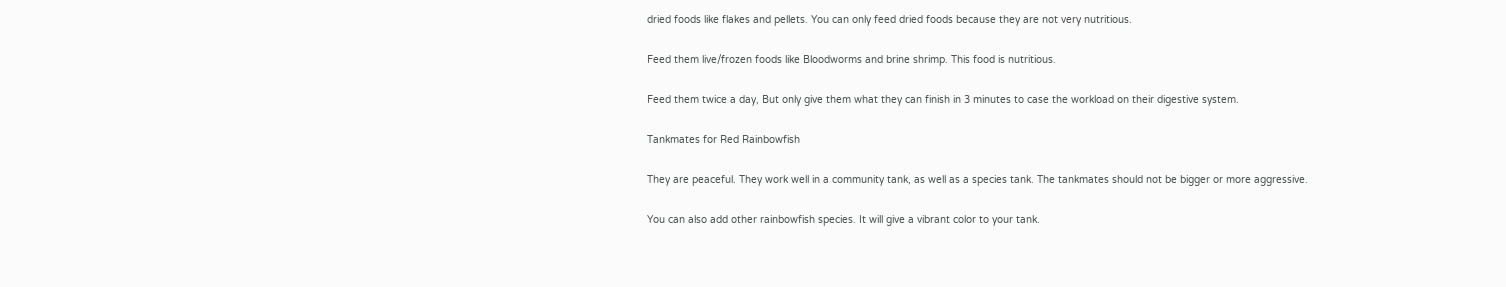dried foods like flakes and pellets. You can only feed dried foods because they are not very nutritious.

Feed them live/frozen foods like Bloodworms and brine shrimp. This food is nutritious.

Feed them twice a day, But only give them what they can finish in 3 minutes to case the workload on their digestive system.

Tankmates for Red Rainbowfish

They are peaceful. They work well in a community tank, as well as a species tank. The tankmates should not be bigger or more aggressive.

You can also add other rainbowfish species. It will give a vibrant color to your tank.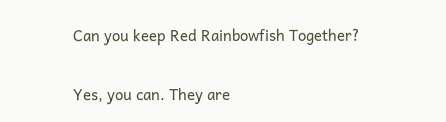Can you keep Red Rainbowfish Together?

Yes, you can. They are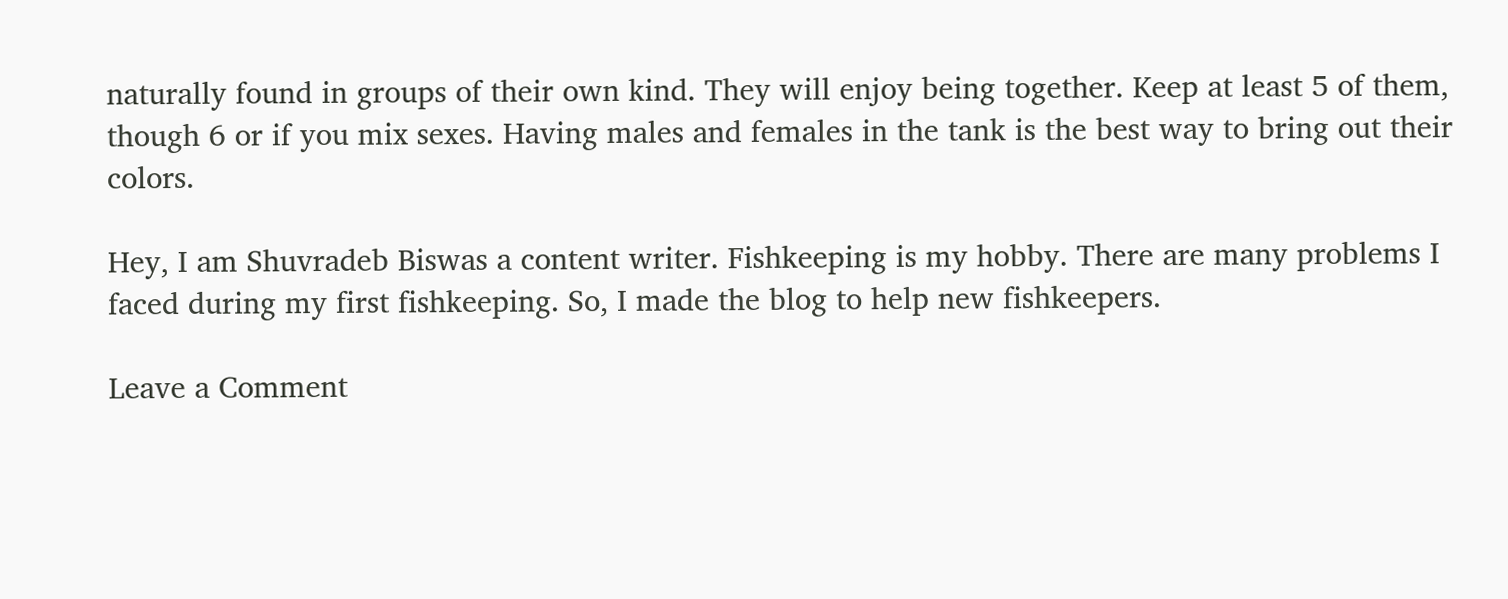naturally found in groups of their own kind. They will enjoy being together. Keep at least 5 of them, though 6 or if you mix sexes. Having males and females in the tank is the best way to bring out their colors.

Hey, I am Shuvradeb Biswas a content writer. Fishkeeping is my hobby. There are many problems I faced during my first fishkeeping. So, I made the blog to help new fishkeepers.

Leave a Comment